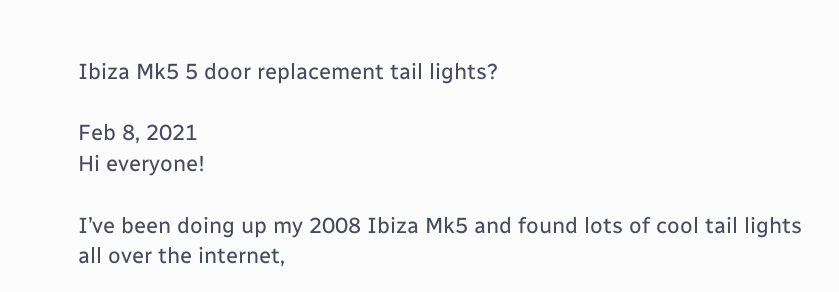Ibiza Mk5 5 door replacement tail lights?

Feb 8, 2021
Hi everyone!

I’ve been doing up my 2008 Ibiza Mk5 and found lots of cool tail lights all over the internet,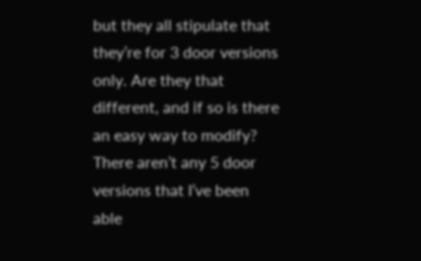but they all stipulate that they’re for 3 door versions only. Are they that different, and if so is there an easy way to modify? There aren’t any 5 door versions that I’ve been able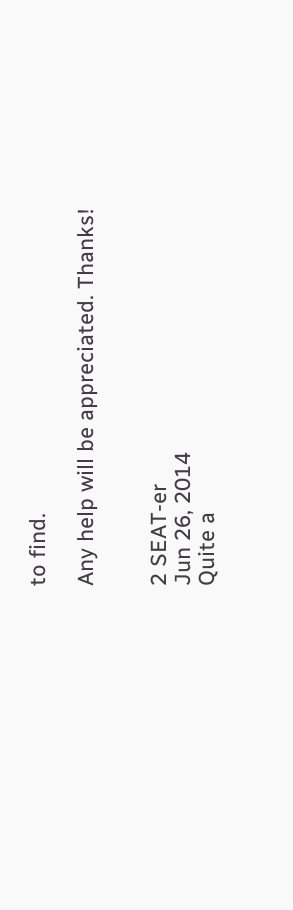to find.

Any help will be appreciated. Thanks!


2 SEAT-er
Jun 26, 2014
Quite a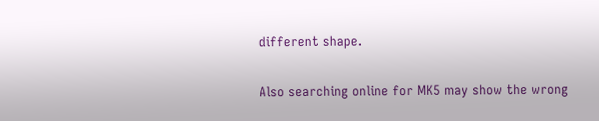different shape.

Also searching online for MK5 may show the wrong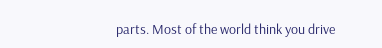parts. Most of the world think you drive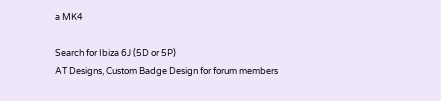a MK4

Search for Ibiza 6J (5D or 5P)
AT Designs, Custom Badge Design for forum members